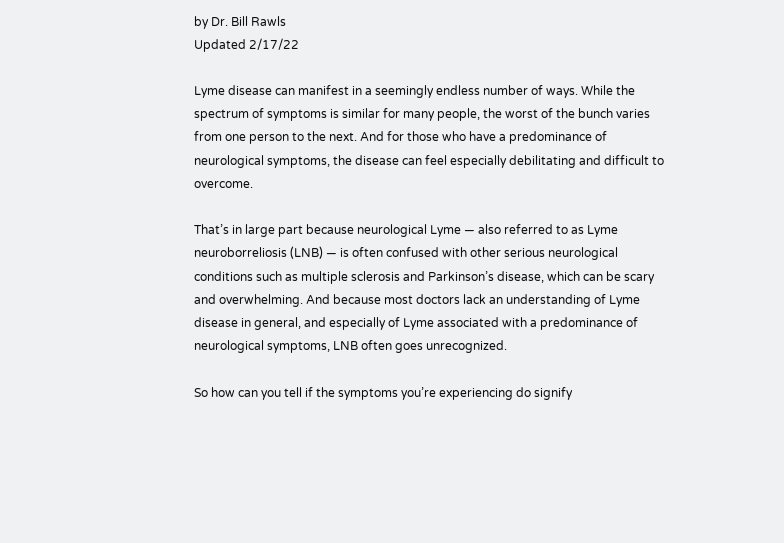by Dr. Bill Rawls
Updated 2/17/22

Lyme disease can manifest in a seemingly endless number of ways. While the spectrum of symptoms is similar for many people, the worst of the bunch varies from one person to the next. And for those who have a predominance of neurological symptoms, the disease can feel especially debilitating and difficult to overcome.

That’s in large part because neurological Lyme — also referred to as Lyme neuroborreliosis (LNB) — is often confused with other serious neurological conditions such as multiple sclerosis and Parkinson’s disease, which can be scary and overwhelming. And because most doctors lack an understanding of Lyme disease in general, and especially of Lyme associated with a predominance of neurological symptoms, LNB often goes unrecognized.

So how can you tell if the symptoms you’re experiencing do signify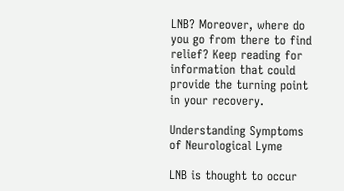LNB? Moreover, where do you go from there to find relief? Keep reading for information that could provide the turning point in your recovery.

Understanding Symptoms of Neurological Lyme

LNB is thought to occur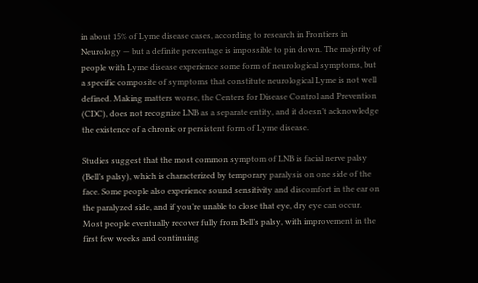in about 15% of Lyme disease cases, according to research in Frontiers in Neurology — but a definite percentage is impossible to pin down. The majority of people with Lyme disease experience some form of neurological symptoms, but a specific composite of symptoms that constitute neurological Lyme is not well defined. Making matters worse, the Centers for Disease Control and Prevention (CDC), does not recognize LNB as a separate entity, and it doesn’t acknowledge the existence of a chronic or persistent form of Lyme disease.

Studies suggest that the most common symptom of LNB is facial nerve palsy (Bell’s palsy), which is characterized by temporary paralysis on one side of the face. Some people also experience sound sensitivity and discomfort in the ear on the paralyzed side, and if you’re unable to close that eye, dry eye can occur. Most people eventually recover fully from Bell’s palsy, with improvement in the first few weeks and continuing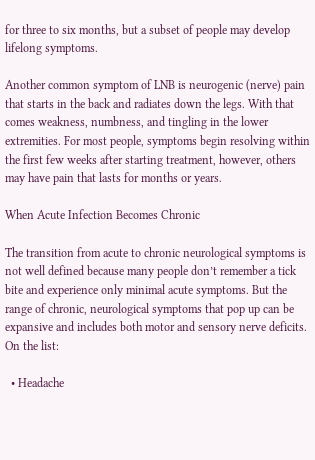for three to six months, but a subset of people may develop lifelong symptoms.

Another common symptom of LNB is neurogenic (nerve) pain that starts in the back and radiates down the legs. With that comes weakness, numbness, and tingling in the lower extremities. For most people, symptoms begin resolving within the first few weeks after starting treatment, however, others may have pain that lasts for months or years.

When Acute Infection Becomes Chronic

The transition from acute to chronic neurological symptoms is not well defined because many people don’t remember a tick bite and experience only minimal acute symptoms. But the range of chronic, neurological symptoms that pop up can be expansive and includes both motor and sensory nerve deficits. On the list:

  • Headache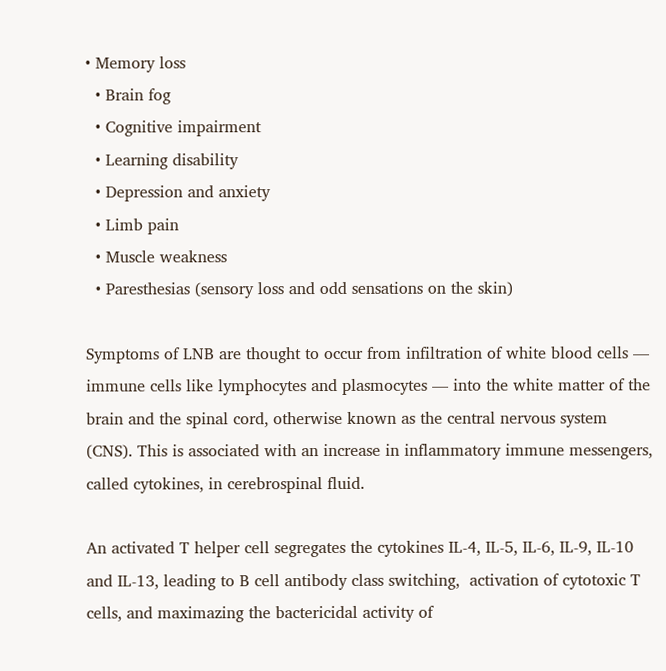• Memory loss
  • Brain fog
  • Cognitive impairment
  • Learning disability
  • Depression and anxiety
  • Limb pain
  • Muscle weakness
  • Paresthesias (sensory loss and odd sensations on the skin)

Symptoms of LNB are thought to occur from infiltration of white blood cells — immune cells like lymphocytes and plasmocytes — into the white matter of the brain and the spinal cord, otherwise known as the central nervous system (CNS). This is associated with an increase in inflammatory immune messengers, called cytokines, in cerebrospinal fluid.

An activated T helper cell segregates the cytokines IL-4, IL-5, IL-6, IL-9, IL-10 and IL-13, leading to B cell antibody class switching,  activation of cytotoxic T cells, and maximazing the bactericidal activity of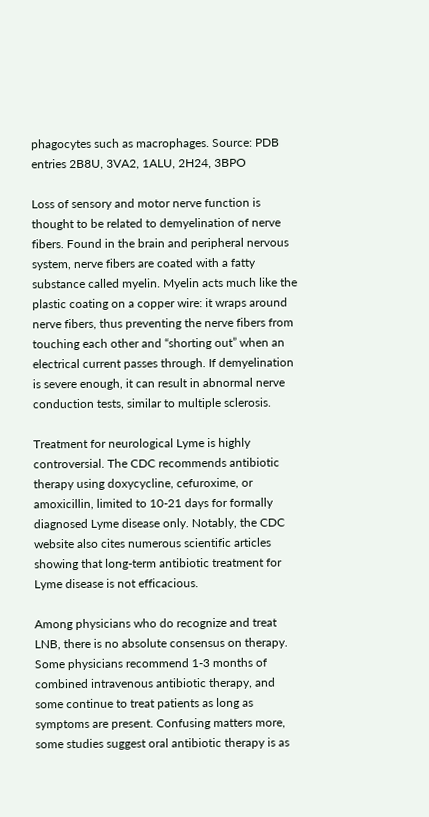phagocytes such as macrophages. Source: PDB entries 2B8U, 3VA2, 1ALU, 2H24, 3BPO

Loss of sensory and motor nerve function is thought to be related to demyelination of nerve fibers. Found in the brain and peripheral nervous system, nerve fibers are coated with a fatty substance called myelin. Myelin acts much like the plastic coating on a copper wire: it wraps around nerve fibers, thus preventing the nerve fibers from touching each other and “shorting out” when an electrical current passes through. If demyelination is severe enough, it can result in abnormal nerve conduction tests, similar to multiple sclerosis.

Treatment for neurological Lyme is highly controversial. The CDC recommends antibiotic therapy using doxycycline, cefuroxime, or amoxicillin, limited to 10-21 days for formally diagnosed Lyme disease only. Notably, the CDC website also cites numerous scientific articles showing that long-term antibiotic treatment for Lyme disease is not efficacious.

Among physicians who do recognize and treat LNB, there is no absolute consensus on therapy. Some physicians recommend 1-3 months of combined intravenous antibiotic therapy, and some continue to treat patients as long as symptoms are present. Confusing matters more, some studies suggest oral antibiotic therapy is as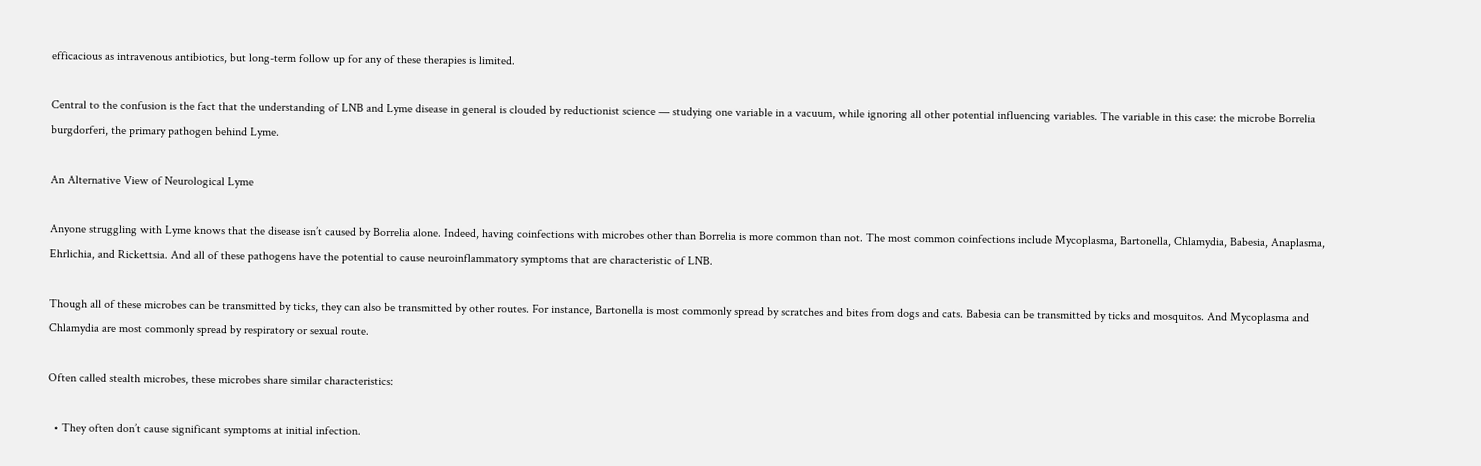efficacious as intravenous antibiotics, but long-term follow up for any of these therapies is limited.

Central to the confusion is the fact that the understanding of LNB and Lyme disease in general is clouded by reductionist science — studying one variable in a vacuum, while ignoring all other potential influencing variables. The variable in this case: the microbe Borrelia burgdorferi, the primary pathogen behind Lyme.

An Alternative View of Neurological Lyme

Anyone struggling with Lyme knows that the disease isn’t caused by Borrelia alone. Indeed, having coinfections with microbes other than Borrelia is more common than not. The most common coinfections include Mycoplasma, Bartonella, Chlamydia, Babesia, Anaplasma, Ehrlichia, and Rickettsia. And all of these pathogens have the potential to cause neuroinflammatory symptoms that are characteristic of LNB.

Though all of these microbes can be transmitted by ticks, they can also be transmitted by other routes. For instance, Bartonella is most commonly spread by scratches and bites from dogs and cats. Babesia can be transmitted by ticks and mosquitos. And Mycoplasma and Chlamydia are most commonly spread by respiratory or sexual route.

Often called stealth microbes, these microbes share similar characteristics:

  • They often don’t cause significant symptoms at initial infection.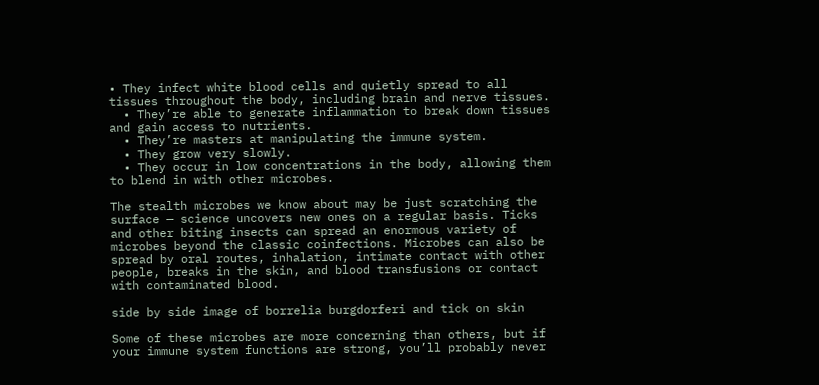• They infect white blood cells and quietly spread to all tissues throughout the body, including brain and nerve tissues.
  • They’re able to generate inflammation to break down tissues and gain access to nutrients.
  • They’re masters at manipulating the immune system.
  • They grow very slowly.
  • They occur in low concentrations in the body, allowing them to blend in with other microbes.

The stealth microbes we know about may be just scratching the surface — science uncovers new ones on a regular basis. Ticks and other biting insects can spread an enormous variety of microbes beyond the classic coinfections. Microbes can also be spread by oral routes, inhalation, intimate contact with other people, breaks in the skin, and blood transfusions or contact with contaminated blood.

side by side image of borrelia burgdorferi and tick on skin

Some of these microbes are more concerning than others, but if your immune system functions are strong, you’ll probably never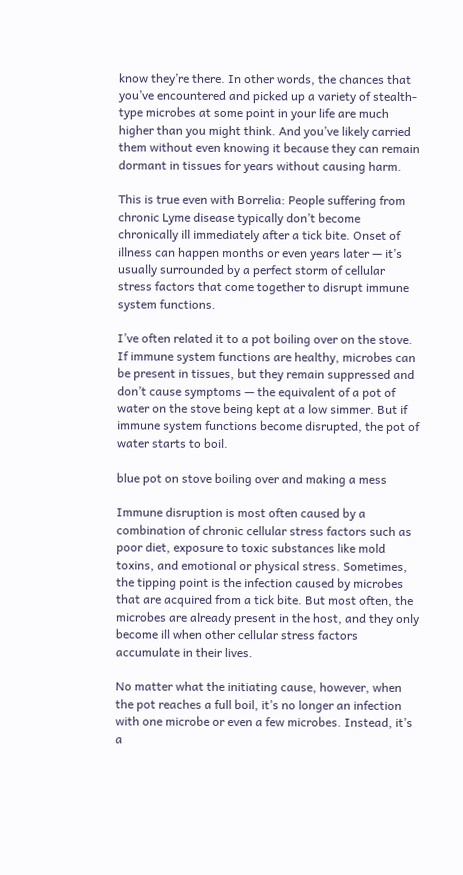know they’re there. In other words, the chances that you’ve encountered and picked up a variety of stealth-type microbes at some point in your life are much higher than you might think. And you’ve likely carried them without even knowing it because they can remain dormant in tissues for years without causing harm.

This is true even with Borrelia: People suffering from chronic Lyme disease typically don’t become chronically ill immediately after a tick bite. Onset of illness can happen months or even years later — it’s usually surrounded by a perfect storm of cellular stress factors that come together to disrupt immune system functions.

I’ve often related it to a pot boiling over on the stove. If immune system functions are healthy, microbes can be present in tissues, but they remain suppressed and don’t cause symptoms — the equivalent of a pot of water on the stove being kept at a low simmer. But if immune system functions become disrupted, the pot of water starts to boil.

blue pot on stove boiling over and making a mess

Immune disruption is most often caused by a combination of chronic cellular stress factors such as poor diet, exposure to toxic substances like mold toxins, and emotional or physical stress. Sometimes, the tipping point is the infection caused by microbes that are acquired from a tick bite. But most often, the microbes are already present in the host, and they only become ill when other cellular stress factors accumulate in their lives.

No matter what the initiating cause, however, when the pot reaches a full boil, it’s no longer an infection with one microbe or even a few microbes. Instead, it’s a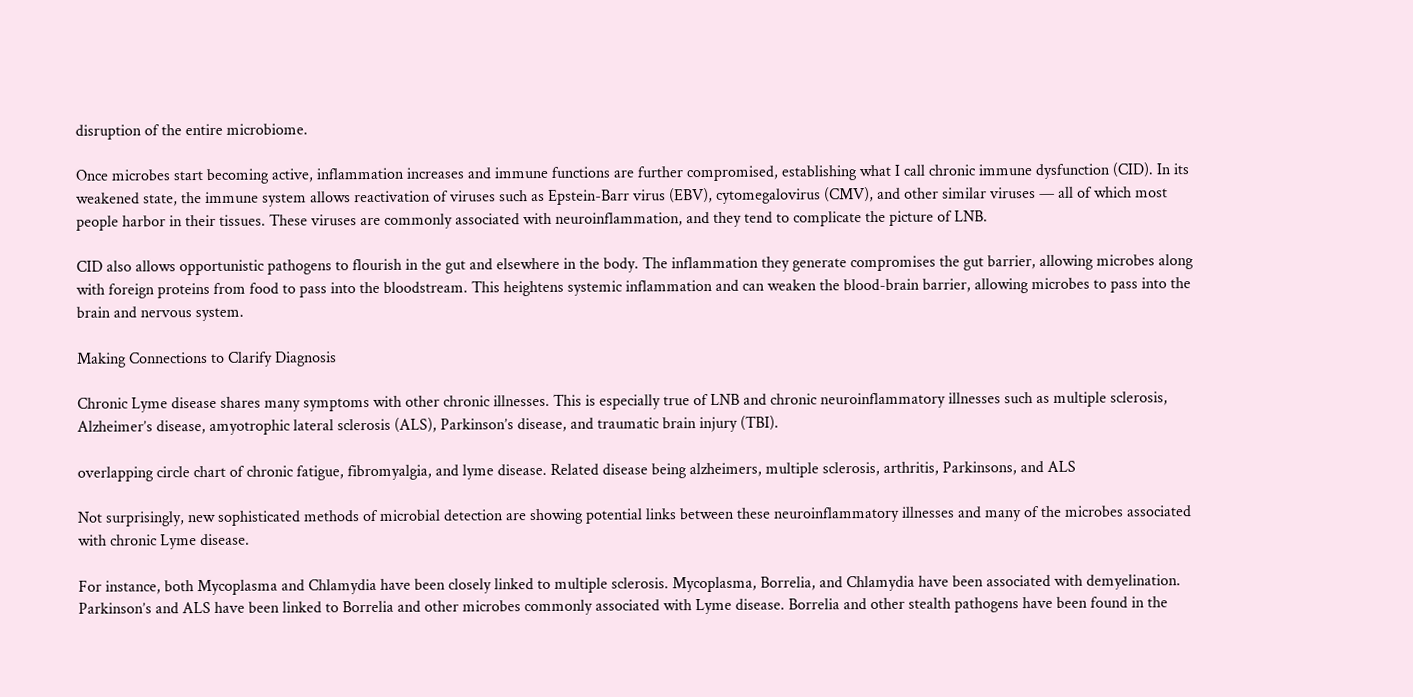disruption of the entire microbiome.

Once microbes start becoming active, inflammation increases and immune functions are further compromised, establishing what I call chronic immune dysfunction (CID). In its weakened state, the immune system allows reactivation of viruses such as Epstein-Barr virus (EBV), cytomegalovirus (CMV), and other similar viruses — all of which most people harbor in their tissues. These viruses are commonly associated with neuroinflammation, and they tend to complicate the picture of LNB.

CID also allows opportunistic pathogens to flourish in the gut and elsewhere in the body. The inflammation they generate compromises the gut barrier, allowing microbes along with foreign proteins from food to pass into the bloodstream. This heightens systemic inflammation and can weaken the blood-brain barrier, allowing microbes to pass into the brain and nervous system.

Making Connections to Clarify Diagnosis

Chronic Lyme disease shares many symptoms with other chronic illnesses. This is especially true of LNB and chronic neuroinflammatory illnesses such as multiple sclerosis, Alzheimer’s disease, amyotrophic lateral sclerosis (ALS), Parkinson’s disease, and traumatic brain injury (TBI).

overlapping circle chart of chronic fatigue, fibromyalgia, and lyme disease. Related disease being alzheimers, multiple sclerosis, arthritis, Parkinsons, and ALS

Not surprisingly, new sophisticated methods of microbial detection are showing potential links between these neuroinflammatory illnesses and many of the microbes associated with chronic Lyme disease.

For instance, both Mycoplasma and Chlamydia have been closely linked to multiple sclerosis. Mycoplasma, Borrelia, and Chlamydia have been associated with demyelination. Parkinson’s and ALS have been linked to Borrelia and other microbes commonly associated with Lyme disease. Borrelia and other stealth pathogens have been found in the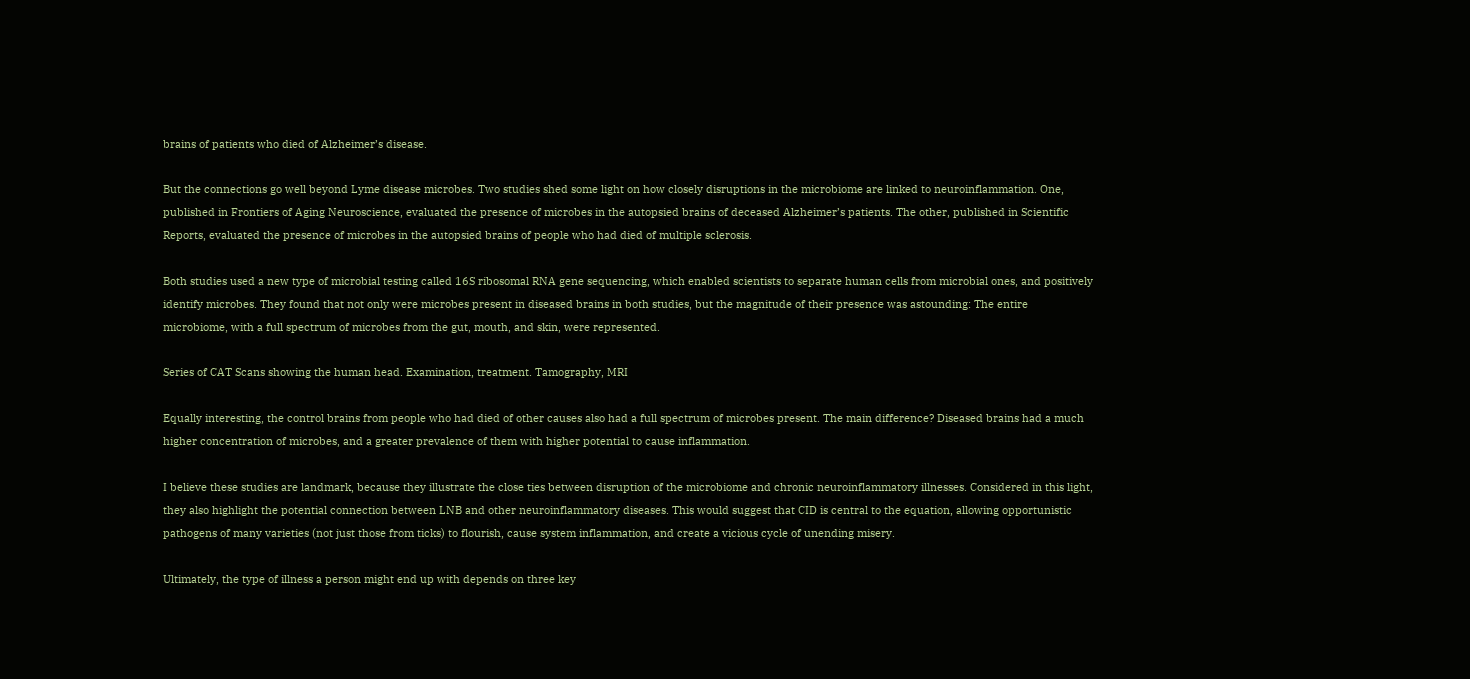brains of patients who died of Alzheimer’s disease.

But the connections go well beyond Lyme disease microbes. Two studies shed some light on how closely disruptions in the microbiome are linked to neuroinflammation. One, published in Frontiers of Aging Neuroscience, evaluated the presence of microbes in the autopsied brains of deceased Alzheimer’s patients. The other, published in Scientific Reports, evaluated the presence of microbes in the autopsied brains of people who had died of multiple sclerosis.

Both studies used a new type of microbial testing called 16S ribosomal RNA gene sequencing, which enabled scientists to separate human cells from microbial ones, and positively identify microbes. They found that not only were microbes present in diseased brains in both studies, but the magnitude of their presence was astounding: The entire microbiome, with a full spectrum of microbes from the gut, mouth, and skin, were represented.

Series of CAT Scans showing the human head. Examination, treatment. Tamography, MRI

Equally interesting, the control brains from people who had died of other causes also had a full spectrum of microbes present. The main difference? Diseased brains had a much higher concentration of microbes, and a greater prevalence of them with higher potential to cause inflammation.

I believe these studies are landmark, because they illustrate the close ties between disruption of the microbiome and chronic neuroinflammatory illnesses. Considered in this light, they also highlight the potential connection between LNB and other neuroinflammatory diseases. This would suggest that CID is central to the equation, allowing opportunistic pathogens of many varieties (not just those from ticks) to flourish, cause system inflammation, and create a vicious cycle of unending misery.

Ultimately, the type of illness a person might end up with depends on three key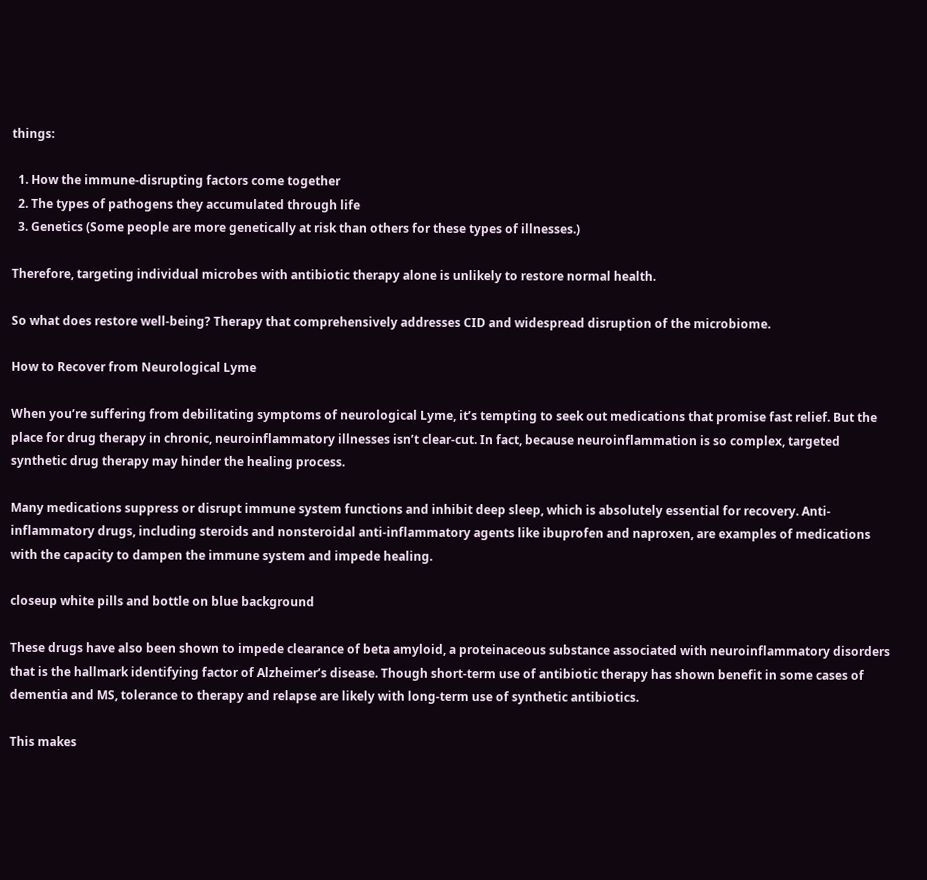things:

  1. How the immune-disrupting factors come together
  2. The types of pathogens they accumulated through life
  3. Genetics (Some people are more genetically at risk than others for these types of illnesses.)

Therefore, targeting individual microbes with antibiotic therapy alone is unlikely to restore normal health.

So what does restore well-being? Therapy that comprehensively addresses CID and widespread disruption of the microbiome.

How to Recover from Neurological Lyme

When you’re suffering from debilitating symptoms of neurological Lyme, it’s tempting to seek out medications that promise fast relief. But the place for drug therapy in chronic, neuroinflammatory illnesses isn’t clear-cut. In fact, because neuroinflammation is so complex, targeted synthetic drug therapy may hinder the healing process.

Many medications suppress or disrupt immune system functions and inhibit deep sleep, which is absolutely essential for recovery. Anti-inflammatory drugs, including steroids and nonsteroidal anti-inflammatory agents like ibuprofen and naproxen, are examples of medications with the capacity to dampen the immune system and impede healing.

closeup white pills and bottle on blue background

These drugs have also been shown to impede clearance of beta amyloid, a proteinaceous substance associated with neuroinflammatory disorders that is the hallmark identifying factor of Alzheimer’s disease. Though short-term use of antibiotic therapy has shown benefit in some cases of dementia and MS, tolerance to therapy and relapse are likely with long-term use of synthetic antibiotics.

This makes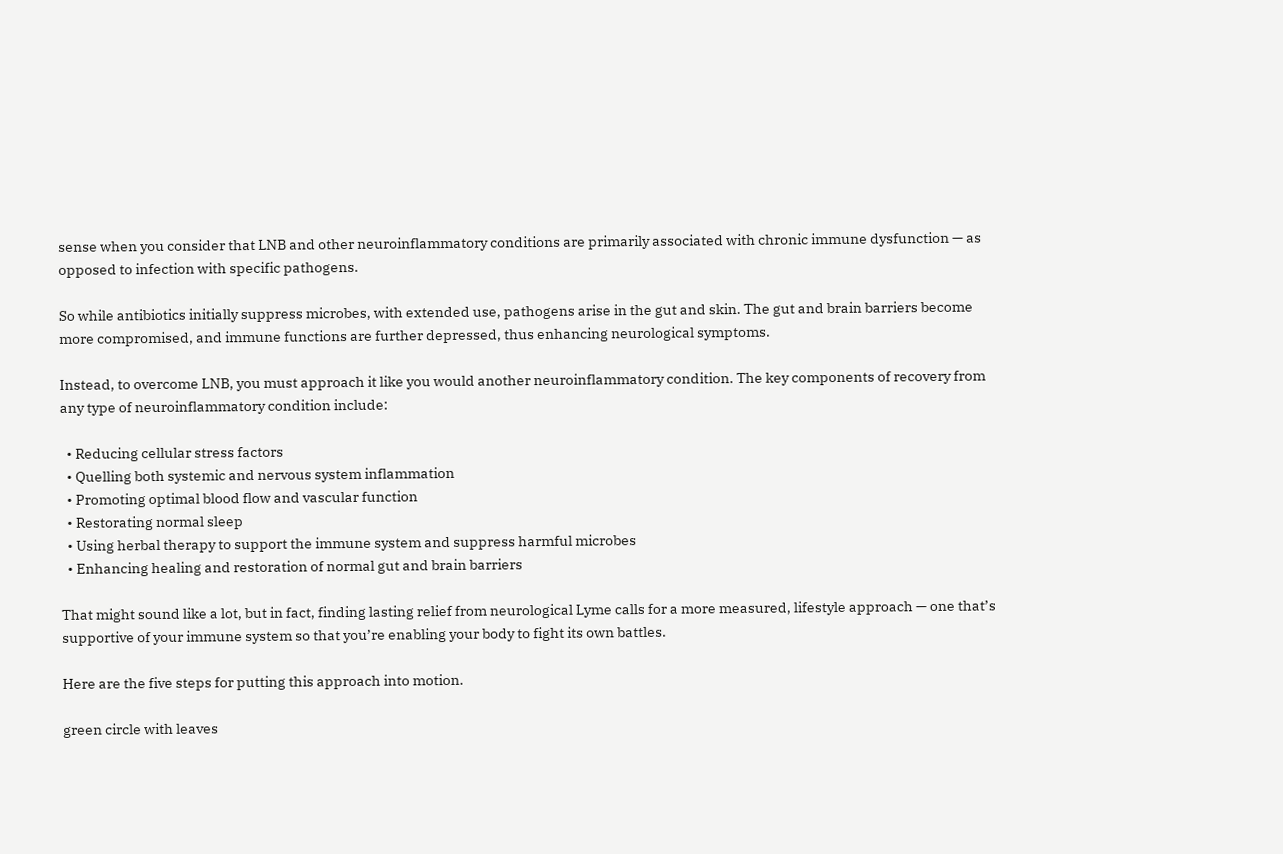sense when you consider that LNB and other neuroinflammatory conditions are primarily associated with chronic immune dysfunction — as opposed to infection with specific pathogens.

So while antibiotics initially suppress microbes, with extended use, pathogens arise in the gut and skin. The gut and brain barriers become more compromised, and immune functions are further depressed, thus enhancing neurological symptoms.

Instead, to overcome LNB, you must approach it like you would another neuroinflammatory condition. The key components of recovery from any type of neuroinflammatory condition include:

  • Reducing cellular stress factors
  • Quelling both systemic and nervous system inflammation
  • Promoting optimal blood flow and vascular function
  • Restorating normal sleep
  • Using herbal therapy to support the immune system and suppress harmful microbes
  • Enhancing healing and restoration of normal gut and brain barriers

That might sound like a lot, but in fact, finding lasting relief from neurological Lyme calls for a more measured, lifestyle approach — one that’s supportive of your immune system so that you’re enabling your body to fight its own battles.

Here are the five steps for putting this approach into motion.

green circle with leaves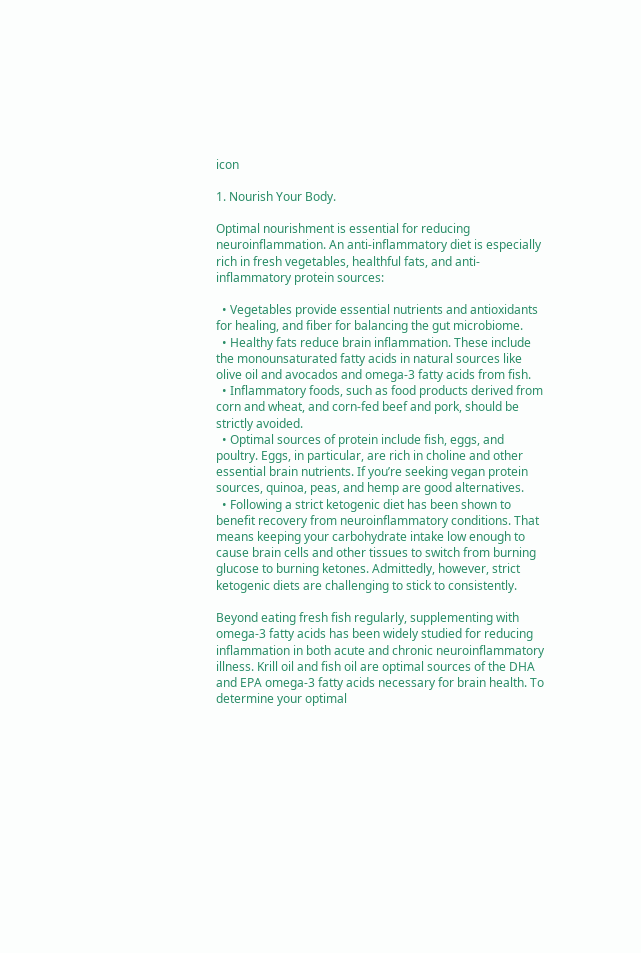icon

1. Nourish Your Body.

Optimal nourishment is essential for reducing neuroinflammation. An anti-inflammatory diet is especially rich in fresh vegetables, healthful fats, and anti-inflammatory protein sources:

  • Vegetables provide essential nutrients and antioxidants for healing, and fiber for balancing the gut microbiome.
  • Healthy fats reduce brain inflammation. These include the monounsaturated fatty acids in natural sources like olive oil and avocados and omega-3 fatty acids from fish.
  • Inflammatory foods, such as food products derived from corn and wheat, and corn-fed beef and pork, should be strictly avoided.
  • Optimal sources of protein include fish, eggs, and poultry. Eggs, in particular, are rich in choline and other essential brain nutrients. If you’re seeking vegan protein sources, quinoa, peas, and hemp are good alternatives.
  • Following a strict ketogenic diet has been shown to benefit recovery from neuroinflammatory conditions. That means keeping your carbohydrate intake low enough to cause brain cells and other tissues to switch from burning glucose to burning ketones. Admittedly, however, strict ketogenic diets are challenging to stick to consistently.

Beyond eating fresh fish regularly, supplementing with omega-3 fatty acids has been widely studied for reducing inflammation in both acute and chronic neuroinflammatory illness. Krill oil and fish oil are optimal sources of the DHA and EPA omega-3 fatty acids necessary for brain health. To determine your optimal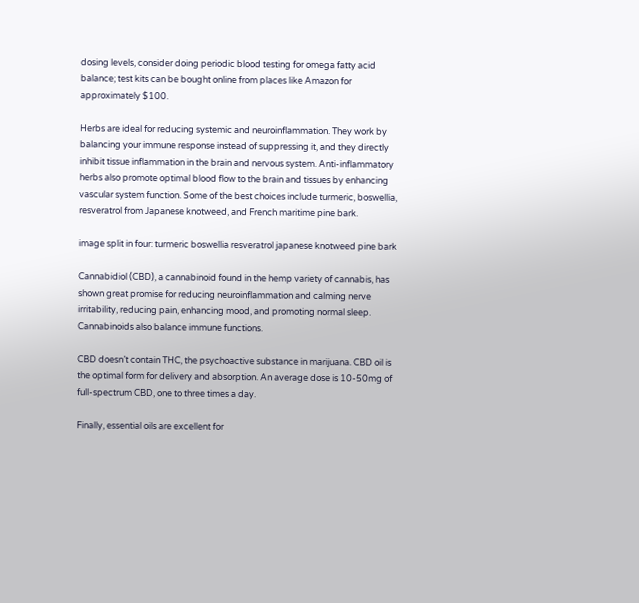dosing levels, consider doing periodic blood testing for omega fatty acid balance; test kits can be bought online from places like Amazon for approximately $100.

Herbs are ideal for reducing systemic and neuroinflammation. They work by balancing your immune response instead of suppressing it, and they directly inhibit tissue inflammation in the brain and nervous system. Anti-inflammatory herbs also promote optimal blood flow to the brain and tissues by enhancing vascular system function. Some of the best choices include turmeric, boswellia, resveratrol from Japanese knotweed, and French maritime pine bark.

image split in four: turmeric boswellia resveratrol japanese knotweed pine bark

Cannabidiol (CBD), a cannabinoid found in the hemp variety of cannabis, has shown great promise for reducing neuroinflammation and calming nerve irritability, reducing pain, enhancing mood, and promoting normal sleep. Cannabinoids also balance immune functions.

CBD doesn’t contain THC, the psychoactive substance in marijuana. CBD oil is the optimal form for delivery and absorption. An average dose is 10-50mg of full-spectrum CBD, one to three times a day.

Finally, essential oils are excellent for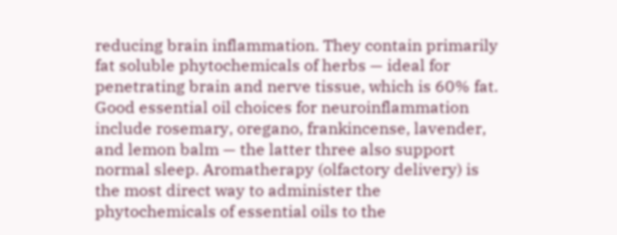reducing brain inflammation. They contain primarily fat soluble phytochemicals of herbs — ideal for penetrating brain and nerve tissue, which is 60% fat. Good essential oil choices for neuroinflammation include rosemary, oregano, frankincense, lavender, and lemon balm — the latter three also support normal sleep. Aromatherapy (olfactory delivery) is the most direct way to administer the phytochemicals of essential oils to the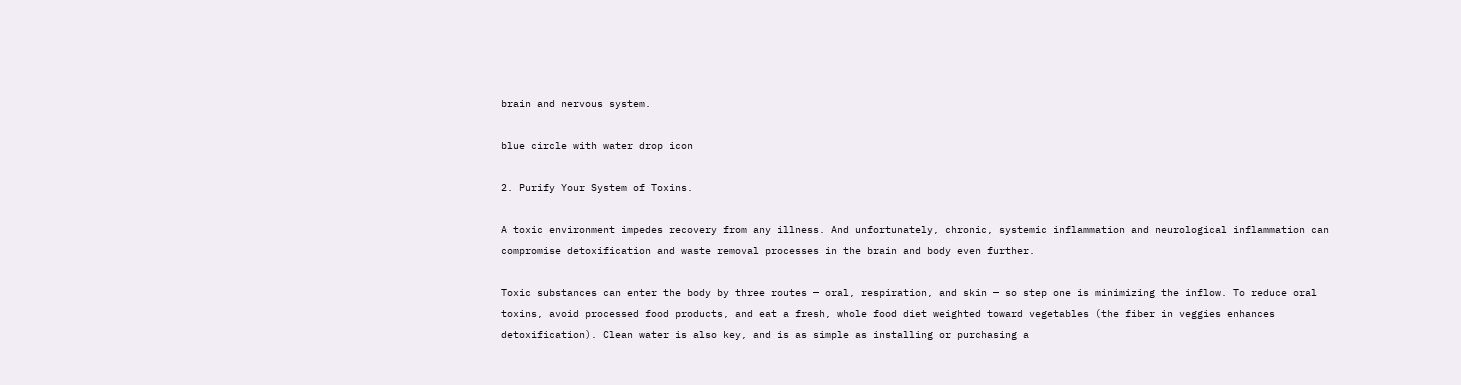brain and nervous system.

blue circle with water drop icon

2. Purify Your System of Toxins.

A toxic environment impedes recovery from any illness. And unfortunately, chronic, systemic inflammation and neurological inflammation can compromise detoxification and waste removal processes in the brain and body even further.

Toxic substances can enter the body by three routes — oral, respiration, and skin — so step one is minimizing the inflow. To reduce oral toxins, avoid processed food products, and eat a fresh, whole food diet weighted toward vegetables (the fiber in veggies enhances detoxification). Clean water is also key, and is as simple as installing or purchasing a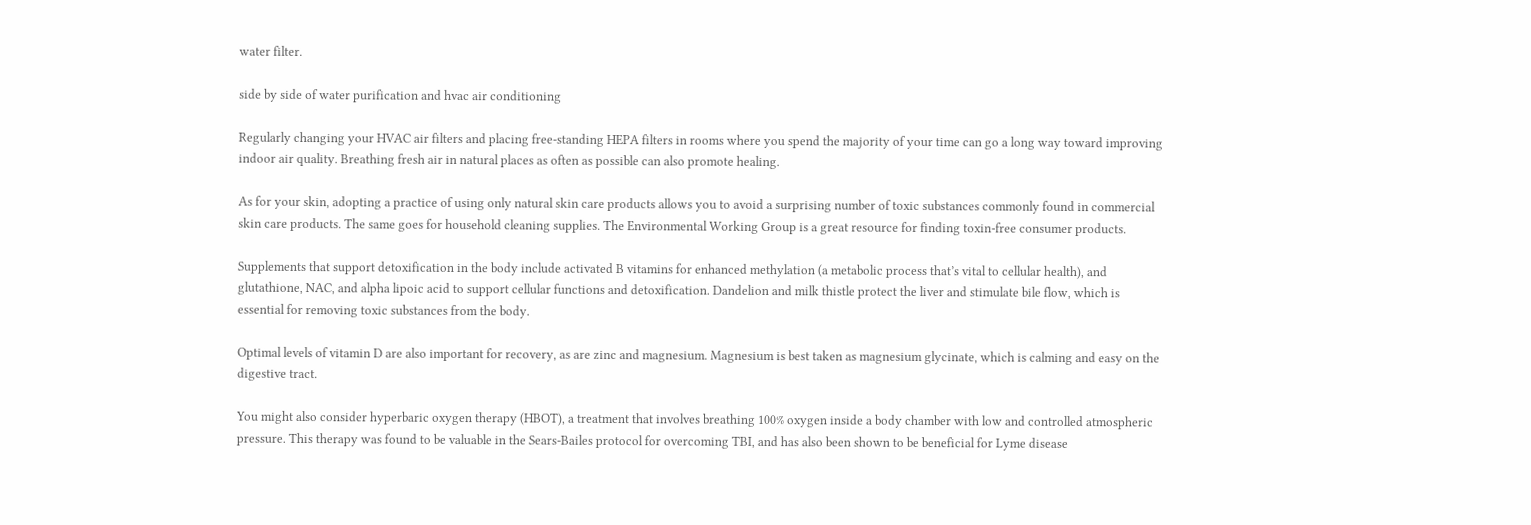water filter.

side by side of water purification and hvac air conditioning

Regularly changing your HVAC air filters and placing free-standing HEPA filters in rooms where you spend the majority of your time can go a long way toward improving indoor air quality. Breathing fresh air in natural places as often as possible can also promote healing.

As for your skin, adopting a practice of using only natural skin care products allows you to avoid a surprising number of toxic substances commonly found in commercial skin care products. The same goes for household cleaning supplies. The Environmental Working Group is a great resource for finding toxin-free consumer products.

Supplements that support detoxification in the body include activated B vitamins for enhanced methylation (a metabolic process that’s vital to cellular health), and glutathione, NAC, and alpha lipoic acid to support cellular functions and detoxification. Dandelion and milk thistle protect the liver and stimulate bile flow, which is essential for removing toxic substances from the body.

Optimal levels of vitamin D are also important for recovery, as are zinc and magnesium. Magnesium is best taken as magnesium glycinate, which is calming and easy on the digestive tract.

You might also consider hyperbaric oxygen therapy (HBOT), a treatment that involves breathing 100% oxygen inside a body chamber with low and controlled atmospheric pressure. This therapy was found to be valuable in the Sears-Bailes protocol for overcoming TBI, and has also been shown to be beneficial for Lyme disease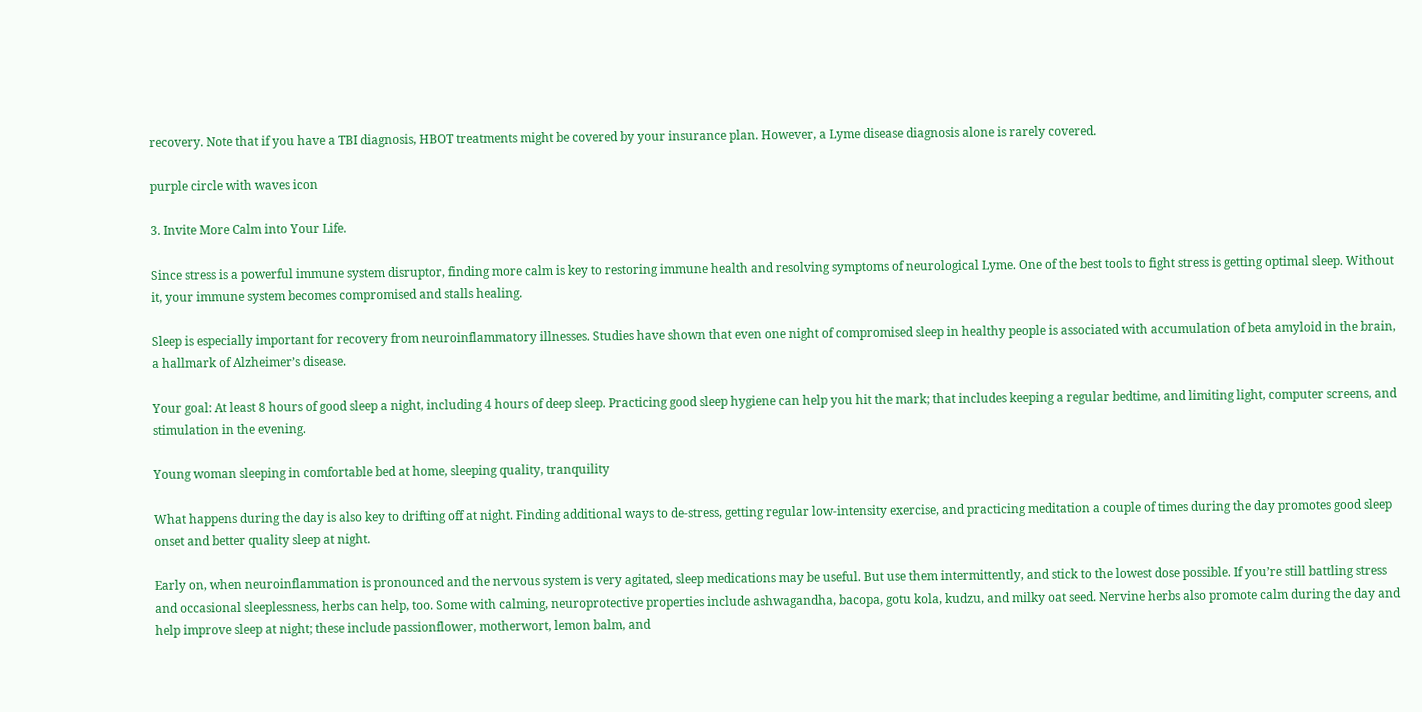recovery. Note that if you have a TBI diagnosis, HBOT treatments might be covered by your insurance plan. However, a Lyme disease diagnosis alone is rarely covered.

purple circle with waves icon

3. Invite More Calm into Your Life.

Since stress is a powerful immune system disruptor, finding more calm is key to restoring immune health and resolving symptoms of neurological Lyme. One of the best tools to fight stress is getting optimal sleep. Without it, your immune system becomes compromised and stalls healing.

Sleep is especially important for recovery from neuroinflammatory illnesses. Studies have shown that even one night of compromised sleep in healthy people is associated with accumulation of beta amyloid in the brain, a hallmark of Alzheimer’s disease.

Your goal: At least 8 hours of good sleep a night, including 4 hours of deep sleep. Practicing good sleep hygiene can help you hit the mark; that includes keeping a regular bedtime, and limiting light, computer screens, and stimulation in the evening.

Young woman sleeping in comfortable bed at home, sleeping quality, tranquility

What happens during the day is also key to drifting off at night. Finding additional ways to de-stress, getting regular low-intensity exercise, and practicing meditation a couple of times during the day promotes good sleep onset and better quality sleep at night.

Early on, when neuroinflammation is pronounced and the nervous system is very agitated, sleep medications may be useful. But use them intermittently, and stick to the lowest dose possible. If you’re still battling stress and occasional sleeplessness, herbs can help, too. Some with calming, neuroprotective properties include ashwagandha, bacopa, gotu kola, kudzu, and milky oat seed. Nervine herbs also promote calm during the day and help improve sleep at night; these include passionflower, motherwort, lemon balm, and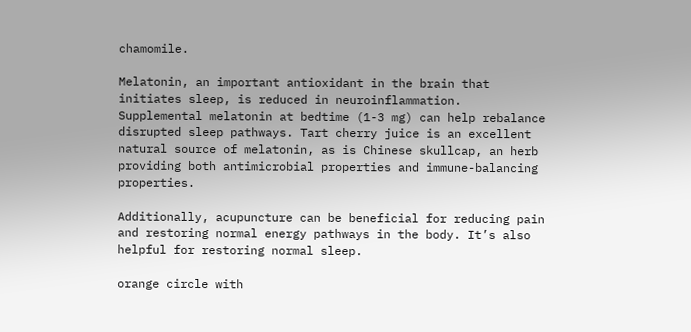chamomile.

Melatonin, an important antioxidant in the brain that initiates sleep, is reduced in neuroinflammation. Supplemental melatonin at bedtime (1-3 mg) can help rebalance disrupted sleep pathways. Tart cherry juice is an excellent natural source of melatonin, as is Chinese skullcap, an herb providing both antimicrobial properties and immune-balancing properties.

Additionally, acupuncture can be beneficial for reducing pain and restoring normal energy pathways in the body. It’s also helpful for restoring normal sleep.

orange circle with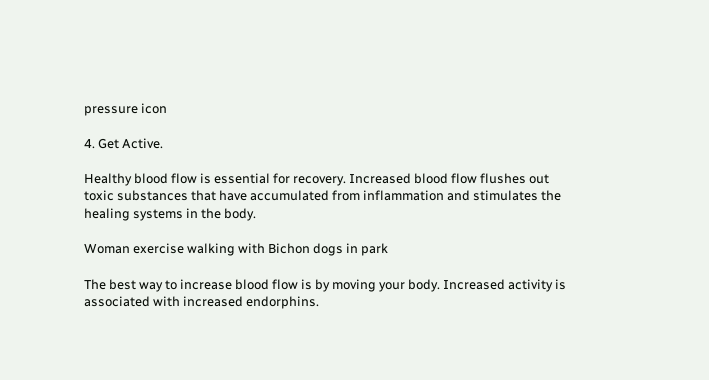pressure icon

4. Get Active.

Healthy blood flow is essential for recovery. Increased blood flow flushes out toxic substances that have accumulated from inflammation and stimulates the healing systems in the body.

Woman exercise walking with Bichon dogs in park

The best way to increase blood flow is by moving your body. Increased activity is associated with increased endorphins.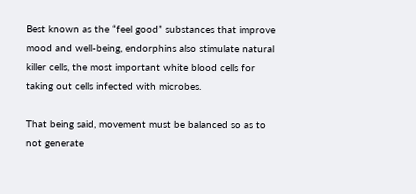Best known as the “feel good” substances that improve mood and well-being, endorphins also stimulate natural killer cells, the most important white blood cells for taking out cells infected with microbes.

That being said, movement must be balanced so as to not generate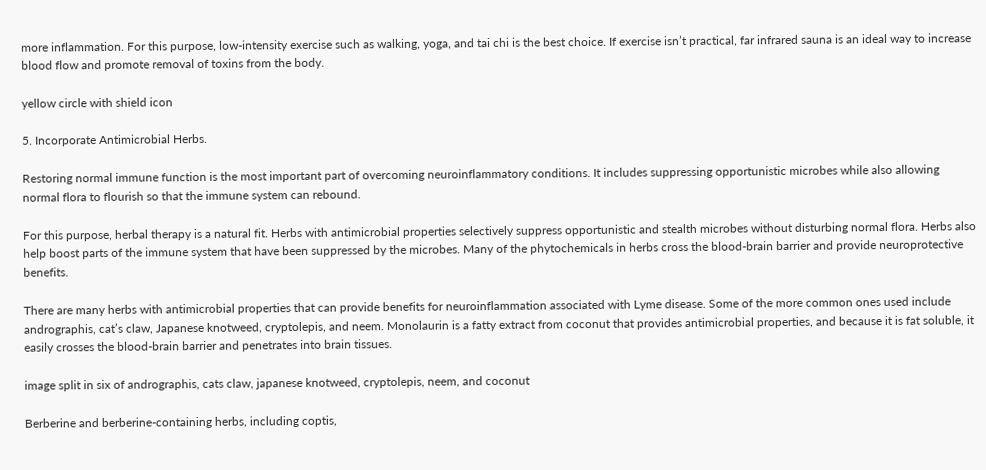more inflammation. For this purpose, low-intensity exercise such as walking, yoga, and tai chi is the best choice. If exercise isn’t practical, far infrared sauna is an ideal way to increase blood flow and promote removal of toxins from the body.

yellow circle with shield icon

5. Incorporate Antimicrobial Herbs.

Restoring normal immune function is the most important part of overcoming neuroinflammatory conditions. It includes suppressing opportunistic microbes while also allowing normal flora to flourish so that the immune system can rebound.

For this purpose, herbal therapy is a natural fit. Herbs with antimicrobial properties selectively suppress opportunistic and stealth microbes without disturbing normal flora. Herbs also help boost parts of the immune system that have been suppressed by the microbes. Many of the phytochemicals in herbs cross the blood-brain barrier and provide neuroprotective benefits.

There are many herbs with antimicrobial properties that can provide benefits for neuroinflammation associated with Lyme disease. Some of the more common ones used include andrographis, cat’s claw, Japanese knotweed, cryptolepis, and neem. Monolaurin is a fatty extract from coconut that provides antimicrobial properties, and because it is fat soluble, it easily crosses the blood-brain barrier and penetrates into brain tissues.

image split in six of andrographis, cats claw, japanese knotweed, cryptolepis, neem, and coconut

Berberine and berberine-containing herbs, including coptis,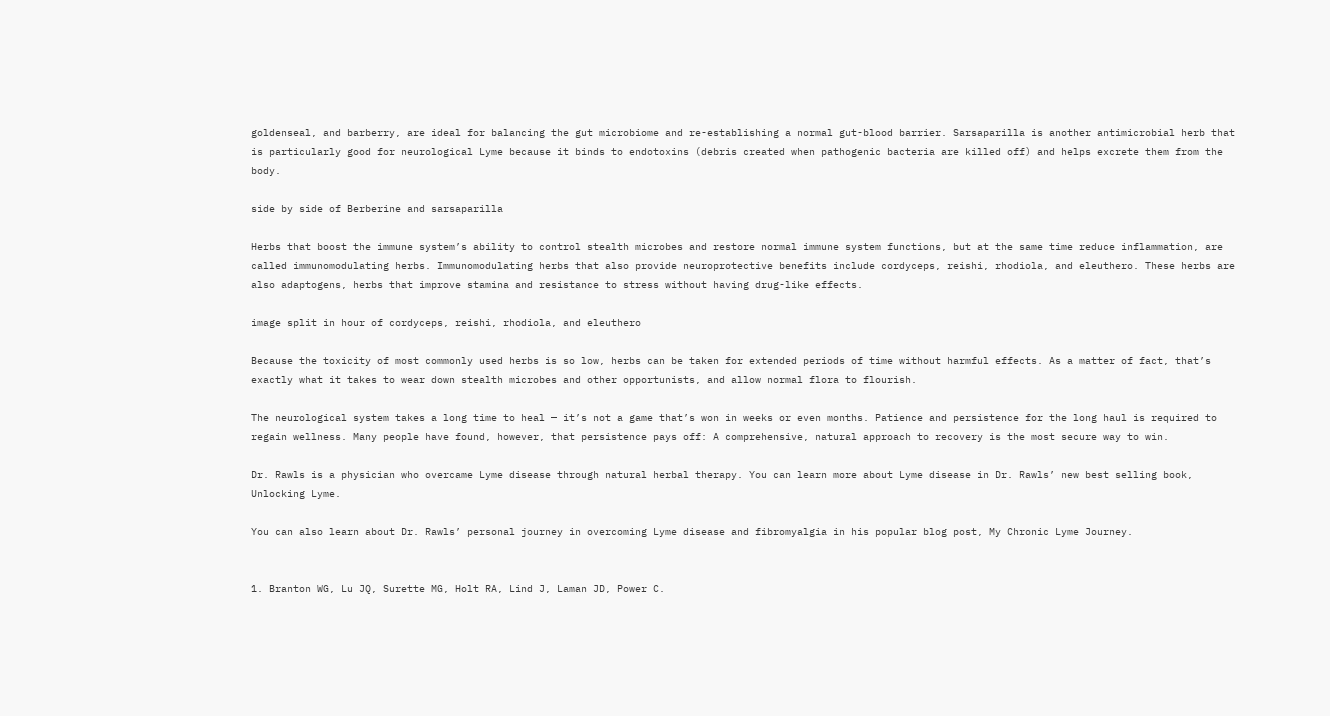goldenseal, and barberry, are ideal for balancing the gut microbiome and re-establishing a normal gut-blood barrier. Sarsaparilla is another antimicrobial herb that is particularly good for neurological Lyme because it binds to endotoxins (debris created when pathogenic bacteria are killed off) and helps excrete them from the body.

side by side of Berberine and sarsaparilla

Herbs that boost the immune system’s ability to control stealth microbes and restore normal immune system functions, but at the same time reduce inflammation, are called immunomodulating herbs. Immunomodulating herbs that also provide neuroprotective benefits include cordyceps, reishi, rhodiola, and eleuthero. These herbs are also adaptogens, herbs that improve stamina and resistance to stress without having drug-like effects.

image split in hour of cordyceps, reishi, rhodiola, and eleuthero

Because the toxicity of most commonly used herbs is so low, herbs can be taken for extended periods of time without harmful effects. As a matter of fact, that’s exactly what it takes to wear down stealth microbes and other opportunists, and allow normal flora to flourish.

The neurological system takes a long time to heal — it’s not a game that’s won in weeks or even months. Patience and persistence for the long haul is required to regain wellness. Many people have found, however, that persistence pays off: A comprehensive, natural approach to recovery is the most secure way to win.

Dr. Rawls is a physician who overcame Lyme disease through natural herbal therapy. You can learn more about Lyme disease in Dr. Rawls’ new best selling book, Unlocking Lyme.

You can also learn about Dr. Rawls’ personal journey in overcoming Lyme disease and fibromyalgia in his popular blog post, My Chronic Lyme Journey.


1. Branton WG, Lu JQ, Surette MG, Holt RA, Lind J, Laman JD, Power C.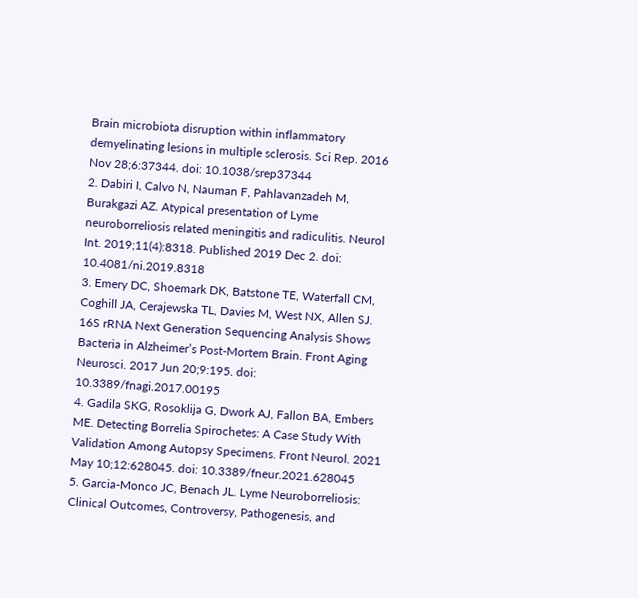Brain microbiota disruption within inflammatory demyelinating lesions in multiple sclerosis. Sci Rep. 2016 Nov 28;6:37344. doi: 10.1038/srep37344
2. Dabiri I, Calvo N, Nauman F, Pahlavanzadeh M, Burakgazi AZ. Atypical presentation of Lyme neuroborreliosis related meningitis and radiculitis. Neurol Int. 2019;11(4):8318. Published 2019 Dec 2. doi: 10.4081/ni.2019.8318
3. Emery DC, Shoemark DK, Batstone TE, Waterfall CM, Coghill JA, Cerajewska TL, Davies M, West NX, Allen SJ. 16S rRNA Next Generation Sequencing Analysis Shows Bacteria in Alzheimer’s Post-Mortem Brain. Front Aging Neurosci. 2017 Jun 20;9:195. doi: 10.3389/fnagi.2017.00195
4. Gadila SKG, Rosoklija G, Dwork AJ, Fallon BA, Embers ME. Detecting Borrelia Spirochetes: A Case Study With Validation Among Autopsy Specimens. Front Neurol. 2021 May 10;12:628045. doi: 10.3389/fneur.2021.628045
5. Garcia-Monco JC, Benach JL. Lyme Neuroborreliosis: Clinical Outcomes, Controversy, Pathogenesis, and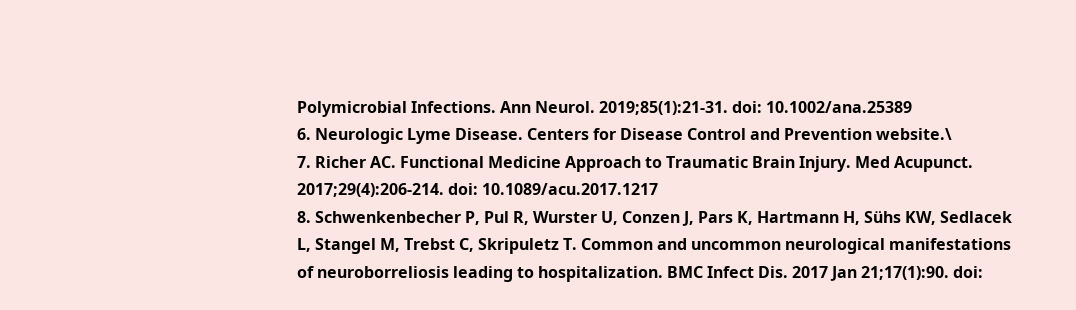Polymicrobial Infections. Ann Neurol. 2019;85(1):21-31. doi: 10.1002/ana.25389
6. Neurologic Lyme Disease. Centers for Disease Control and Prevention website.\
7. Richer AC. Functional Medicine Approach to Traumatic Brain Injury. Med Acupunct. 2017;29(4):206-214. doi: 10.1089/acu.2017.1217
8. Schwenkenbecher P, Pul R, Wurster U, Conzen J, Pars K, Hartmann H, Sühs KW, Sedlacek L, Stangel M, Trebst C, Skripuletz T. Common and uncommon neurological manifestations of neuroborreliosis leading to hospitalization. BMC Infect Dis. 2017 Jan 21;17(1):90. doi: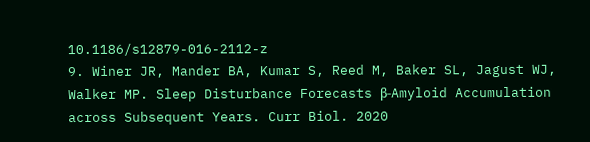10.1186/s12879-016-2112-z
9. Winer JR, Mander BA, Kumar S, Reed M, Baker SL, Jagust WJ, Walker MP. Sleep Disturbance Forecasts β-Amyloid Accumulation across Subsequent Years. Curr Biol. 2020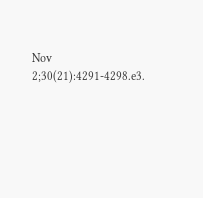Nov 2;30(21):4291-4298.e3.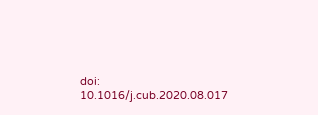doi: 10.1016/j.cub.2020.08.017